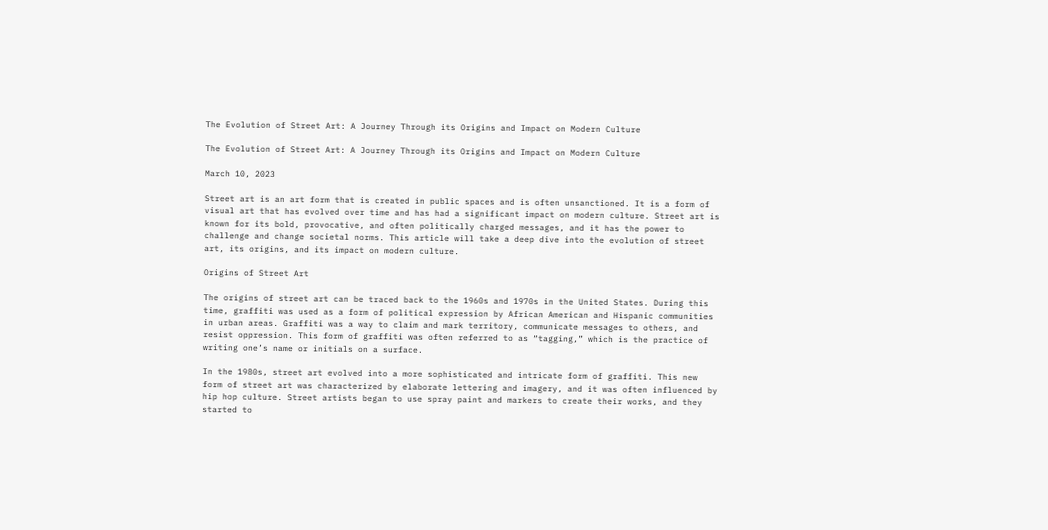The Evolution of Street Art: A Journey Through its Origins and Impact on Modern Culture

The Evolution of Street Art: A Journey Through its Origins and Impact on Modern Culture

March 10, 2023

Street art is an art form that is created in public spaces and is often unsanctioned. It is a form of visual art that has evolved over time and has had a significant impact on modern culture. Street art is known for its bold, provocative, and often politically charged messages, and it has the power to challenge and change societal norms. This article will take a deep dive into the evolution of street art, its origins, and its impact on modern culture.

Origins of Street Art

The origins of street art can be traced back to the 1960s and 1970s in the United States. During this time, graffiti was used as a form of political expression by African American and Hispanic communities in urban areas. Graffiti was a way to claim and mark territory, communicate messages to others, and resist oppression. This form of graffiti was often referred to as “tagging,” which is the practice of writing one’s name or initials on a surface.

In the 1980s, street art evolved into a more sophisticated and intricate form of graffiti. This new form of street art was characterized by elaborate lettering and imagery, and it was often influenced by hip hop culture. Street artists began to use spray paint and markers to create their works, and they started to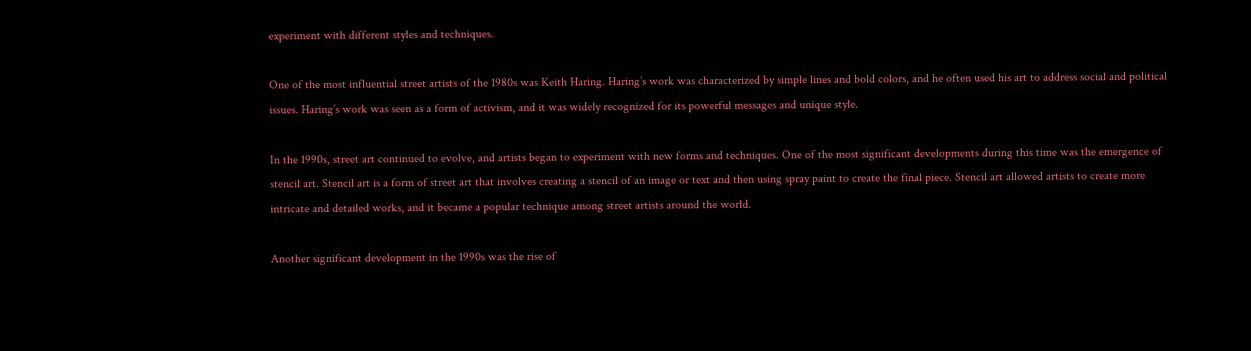experiment with different styles and techniques.

One of the most influential street artists of the 1980s was Keith Haring. Haring’s work was characterized by simple lines and bold colors, and he often used his art to address social and political issues. Haring’s work was seen as a form of activism, and it was widely recognized for its powerful messages and unique style.

In the 1990s, street art continued to evolve, and artists began to experiment with new forms and techniques. One of the most significant developments during this time was the emergence of stencil art. Stencil art is a form of street art that involves creating a stencil of an image or text and then using spray paint to create the final piece. Stencil art allowed artists to create more intricate and detailed works, and it became a popular technique among street artists around the world.

Another significant development in the 1990s was the rise of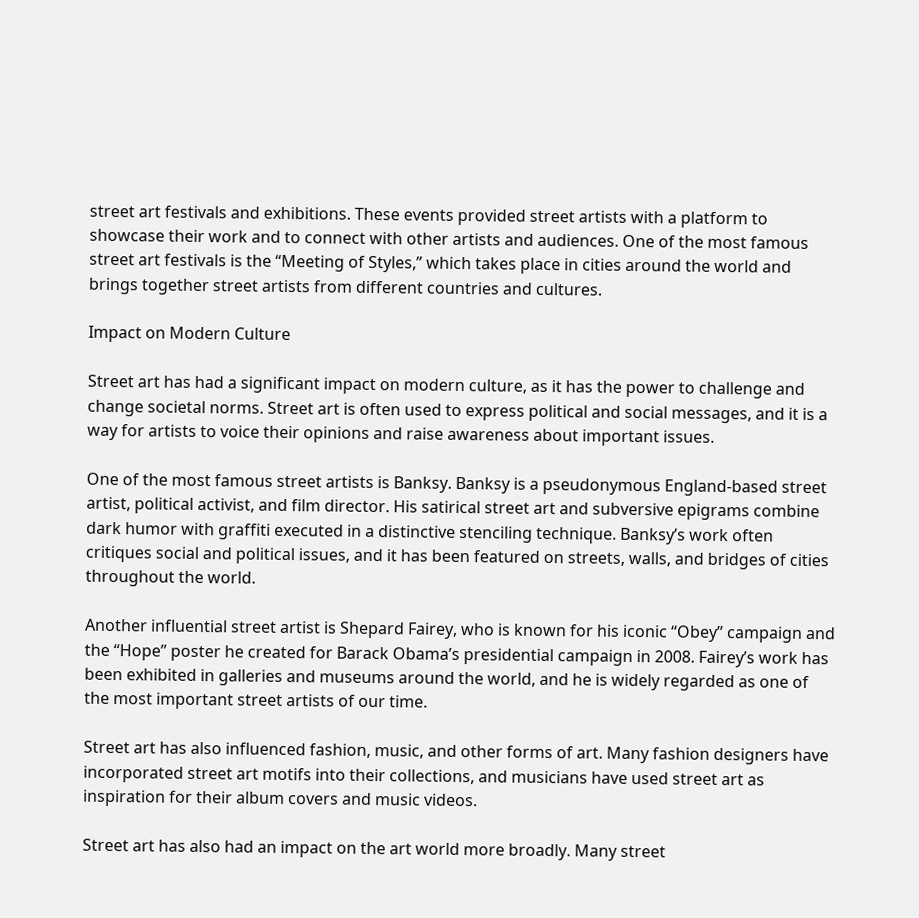street art festivals and exhibitions. These events provided street artists with a platform to showcase their work and to connect with other artists and audiences. One of the most famous street art festivals is the “Meeting of Styles,” which takes place in cities around the world and brings together street artists from different countries and cultures.

Impact on Modern Culture

Street art has had a significant impact on modern culture, as it has the power to challenge and change societal norms. Street art is often used to express political and social messages, and it is a way for artists to voice their opinions and raise awareness about important issues.

One of the most famous street artists is Banksy. Banksy is a pseudonymous England-based street artist, political activist, and film director. His satirical street art and subversive epigrams combine dark humor with graffiti executed in a distinctive stenciling technique. Banksy’s work often critiques social and political issues, and it has been featured on streets, walls, and bridges of cities throughout the world.

Another influential street artist is Shepard Fairey, who is known for his iconic “Obey” campaign and the “Hope” poster he created for Barack Obama’s presidential campaign in 2008. Fairey’s work has been exhibited in galleries and museums around the world, and he is widely regarded as one of the most important street artists of our time.

Street art has also influenced fashion, music, and other forms of art. Many fashion designers have incorporated street art motifs into their collections, and musicians have used street art as inspiration for their album covers and music videos.

Street art has also had an impact on the art world more broadly. Many street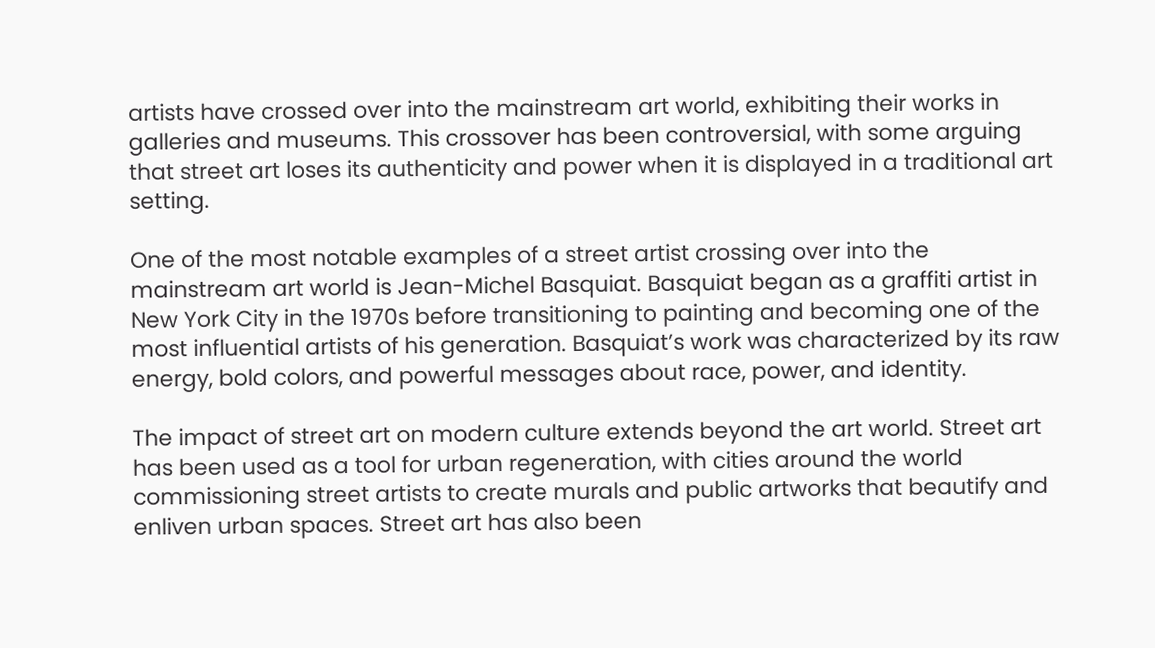artists have crossed over into the mainstream art world, exhibiting their works in galleries and museums. This crossover has been controversial, with some arguing that street art loses its authenticity and power when it is displayed in a traditional art setting.

One of the most notable examples of a street artist crossing over into the mainstream art world is Jean-Michel Basquiat. Basquiat began as a graffiti artist in New York City in the 1970s before transitioning to painting and becoming one of the most influential artists of his generation. Basquiat’s work was characterized by its raw energy, bold colors, and powerful messages about race, power, and identity.

The impact of street art on modern culture extends beyond the art world. Street art has been used as a tool for urban regeneration, with cities around the world commissioning street artists to create murals and public artworks that beautify and enliven urban spaces. Street art has also been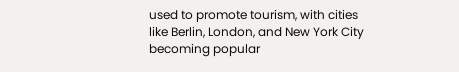used to promote tourism, with cities like Berlin, London, and New York City becoming popular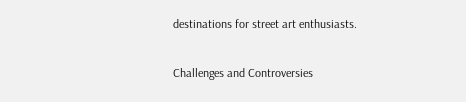destinations for street art enthusiasts.

Challenges and Controversies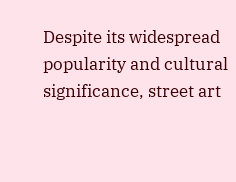Despite its widespread popularity and cultural significance, street art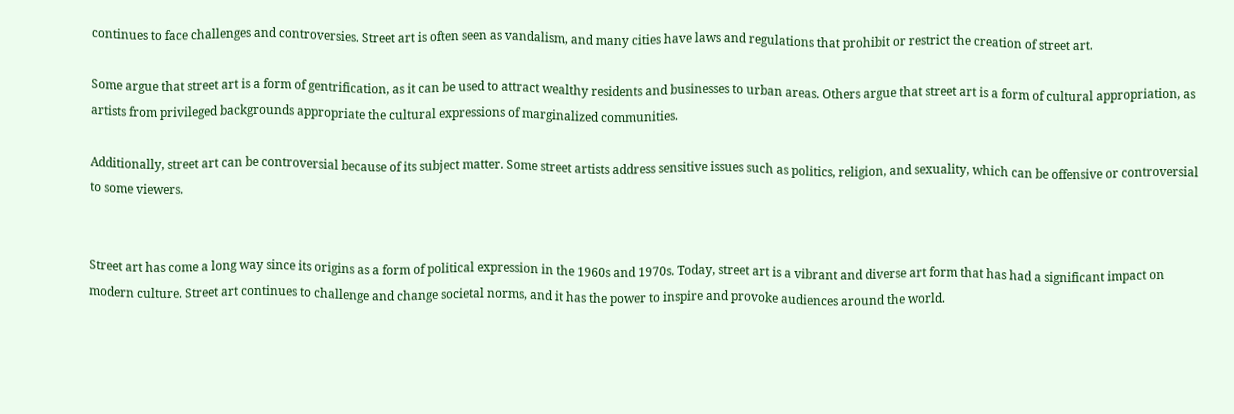continues to face challenges and controversies. Street art is often seen as vandalism, and many cities have laws and regulations that prohibit or restrict the creation of street art.

Some argue that street art is a form of gentrification, as it can be used to attract wealthy residents and businesses to urban areas. Others argue that street art is a form of cultural appropriation, as artists from privileged backgrounds appropriate the cultural expressions of marginalized communities.

Additionally, street art can be controversial because of its subject matter. Some street artists address sensitive issues such as politics, religion, and sexuality, which can be offensive or controversial to some viewers.


Street art has come a long way since its origins as a form of political expression in the 1960s and 1970s. Today, street art is a vibrant and diverse art form that has had a significant impact on modern culture. Street art continues to challenge and change societal norms, and it has the power to inspire and provoke audiences around the world.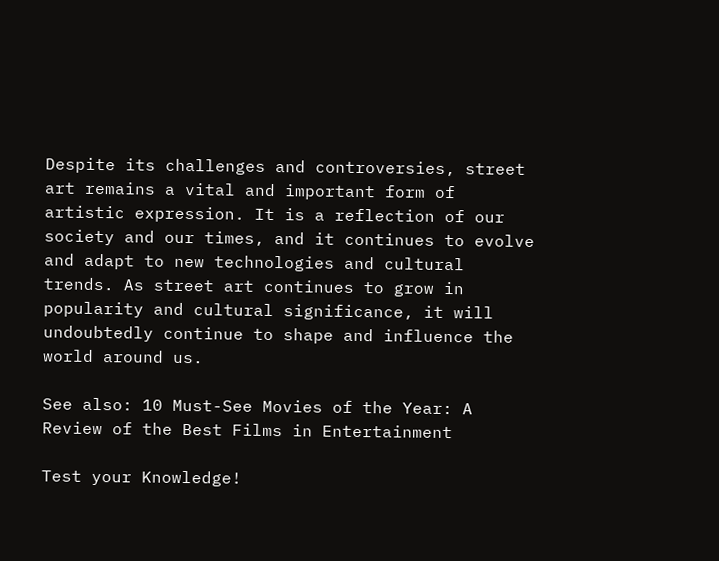Despite its challenges and controversies, street art remains a vital and important form of artistic expression. It is a reflection of our society and our times, and it continues to evolve and adapt to new technologies and cultural trends. As street art continues to grow in popularity and cultural significance, it will undoubtedly continue to shape and influence the world around us.

See also: 10 Must-See Movies of the Year: A Review of the Best Films in Entertainment

Test your Knowledge!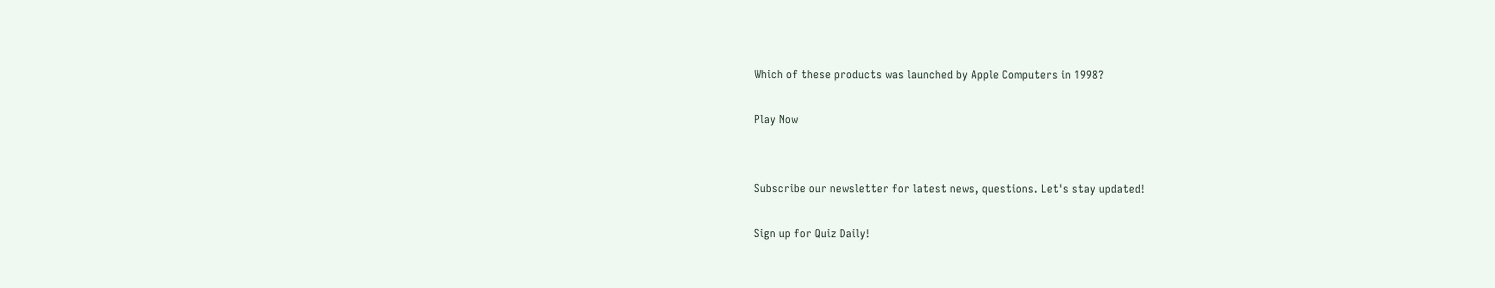Which of these products was launched by Apple Computers in 1998?

Play Now


Subscribe our newsletter for latest news, questions. Let's stay updated!

Sign up for Quiz Daily!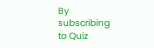By subscribing to Quiz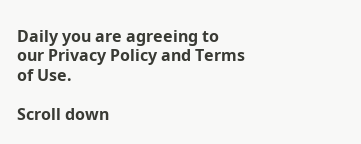Daily you are agreeing to our Privacy Policy and Terms of Use.

Scroll down